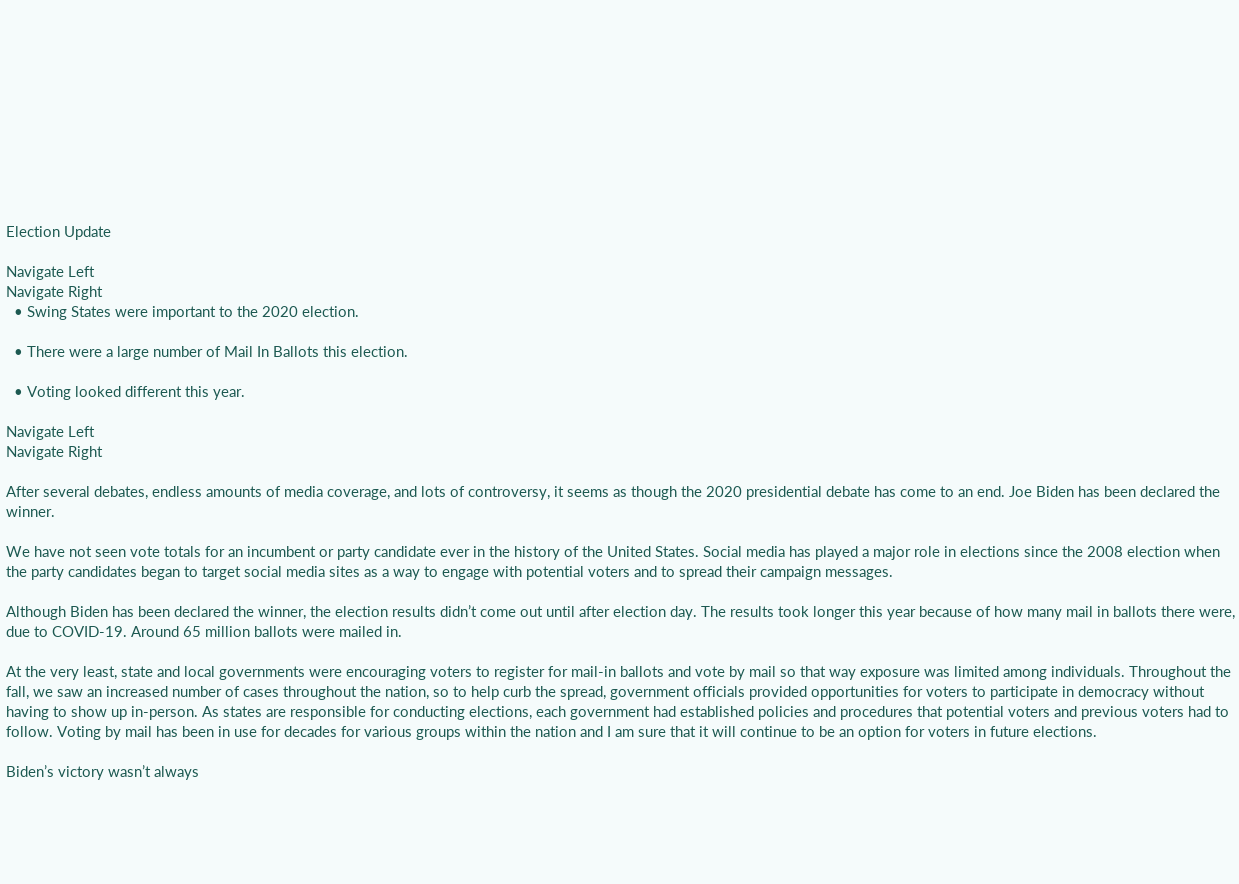Election Update

Navigate Left
Navigate Right
  • Swing States were important to the 2020 election.

  • There were a large number of Mail In Ballots this election.

  • Voting looked different this year.

Navigate Left
Navigate Right

After several debates, endless amounts of media coverage, and lots of controversy, it seems as though the 2020 presidential debate has come to an end. Joe Biden has been declared the winner.

We have not seen vote totals for an incumbent or party candidate ever in the history of the United States. Social media has played a major role in elections since the 2008 election when the party candidates began to target social media sites as a way to engage with potential voters and to spread their campaign messages.

Although Biden has been declared the winner, the election results didn’t come out until after election day. The results took longer this year because of how many mail in ballots there were, due to COVID-19. Around 65 million ballots were mailed in.

At the very least, state and local governments were encouraging voters to register for mail-in ballots and vote by mail so that way exposure was limited among individuals. Throughout the fall, we saw an increased number of cases throughout the nation, so to help curb the spread, government officials provided opportunities for voters to participate in democracy without having to show up in-person. As states are responsible for conducting elections, each government had established policies and procedures that potential voters and previous voters had to follow. Voting by mail has been in use for decades for various groups within the nation and I am sure that it will continue to be an option for voters in future elections.

Biden’s victory wasn’t always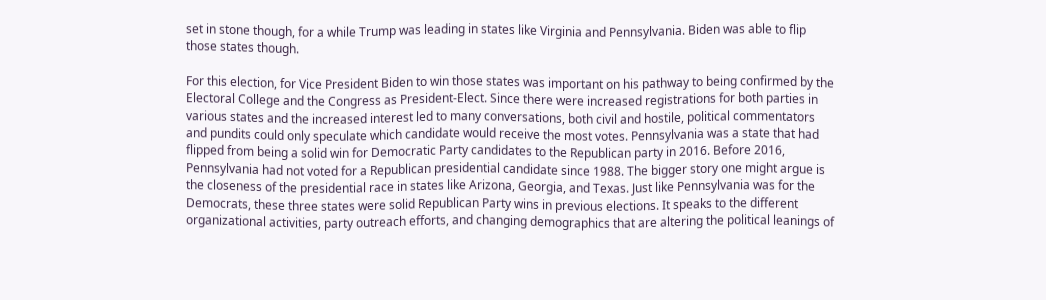set in stone though, for a while Trump was leading in states like Virginia and Pennsylvania. Biden was able to flip those states though.

For this election, for Vice President Biden to win those states was important on his pathway to being confirmed by the Electoral College and the Congress as President-Elect. Since there were increased registrations for both parties in various states and the increased interest led to many conversations, both civil and hostile, political commentators and pundits could only speculate which candidate would receive the most votes. Pennsylvania was a state that had flipped from being a solid win for Democratic Party candidates to the Republican party in 2016. Before 2016, Pennsylvania had not voted for a Republican presidential candidate since 1988. The bigger story one might argue is the closeness of the presidential race in states like Arizona, Georgia, and Texas. Just like Pennsylvania was for the Democrats, these three states were solid Republican Party wins in previous elections. It speaks to the different organizational activities, party outreach efforts, and changing demographics that are altering the political leanings of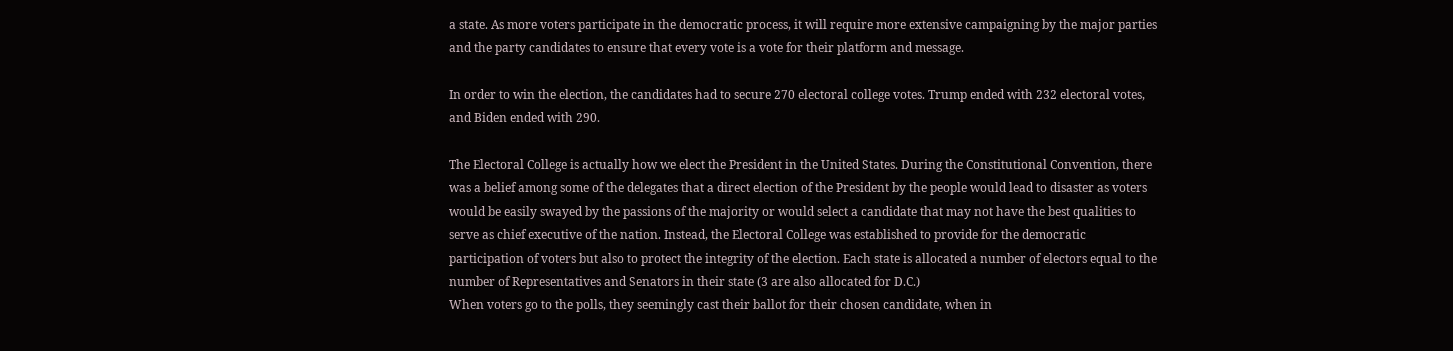a state. As more voters participate in the democratic process, it will require more extensive campaigning by the major parties and the party candidates to ensure that every vote is a vote for their platform and message.

In order to win the election, the candidates had to secure 270 electoral college votes. Trump ended with 232 electoral votes, and Biden ended with 290.

The Electoral College is actually how we elect the President in the United States. During the Constitutional Convention, there was a belief among some of the delegates that a direct election of the President by the people would lead to disaster as voters would be easily swayed by the passions of the majority or would select a candidate that may not have the best qualities to serve as chief executive of the nation. Instead, the Electoral College was established to provide for the democratic participation of voters but also to protect the integrity of the election. Each state is allocated a number of electors equal to the number of Representatives and Senators in their state (3 are also allocated for D.C.)
When voters go to the polls, they seemingly cast their ballot for their chosen candidate, when in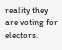reality they are voting for electors.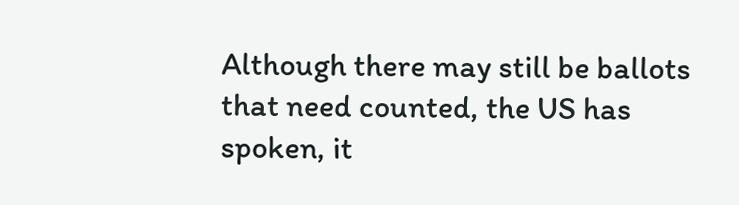Although there may still be ballots that need counted, the US has spoken, it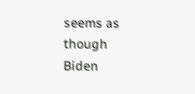seems as though Biden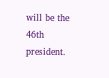will be the 46th president.